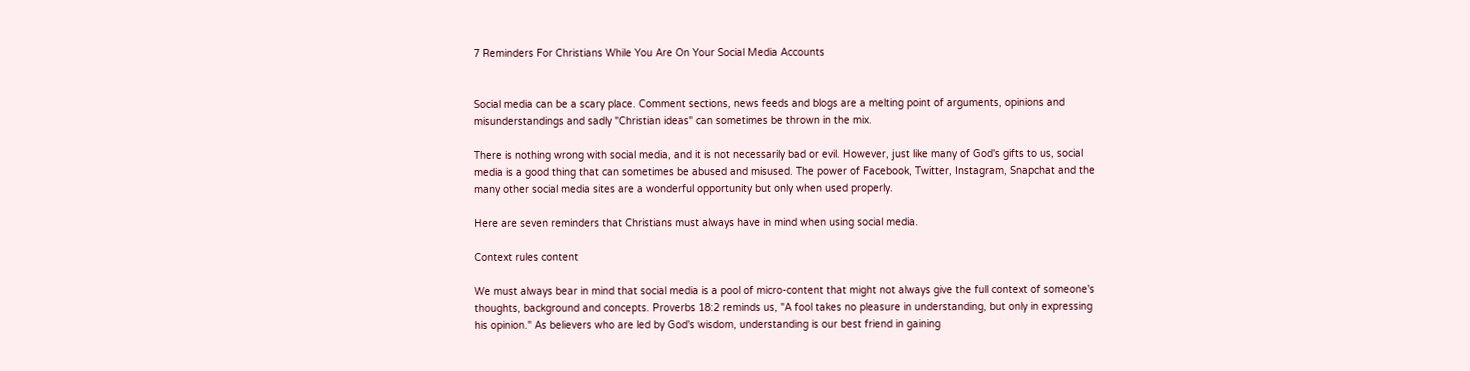7 Reminders For Christians While You Are On Your Social Media Accounts


Social media can be a scary place. Comment sections, news feeds and blogs are a melting point of arguments, opinions and misunderstandings and sadly "Christian ideas" can sometimes be thrown in the mix.

There is nothing wrong with social media, and it is not necessarily bad or evil. However, just like many of God's gifts to us, social media is a good thing that can sometimes be abused and misused. The power of Facebook, Twitter, Instagram, Snapchat and the many other social media sites are a wonderful opportunity but only when used properly.

Here are seven reminders that Christians must always have in mind when using social media.

Context rules content

We must always bear in mind that social media is a pool of micro-content that might not always give the full context of someone's thoughts, background and concepts. Proverbs 18:2 reminds us, "A fool takes no pleasure in understanding, but only in expressing his opinion." As believers who are led by God's wisdom, understanding is our best friend in gaining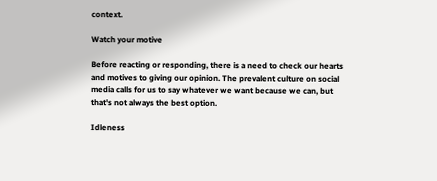context.

Watch your motive

Before reacting or responding, there is a need to check our hearts and motives to giving our opinion. The prevalent culture on social media calls for us to say whatever we want because we can, but that's not always the best option.

Idleness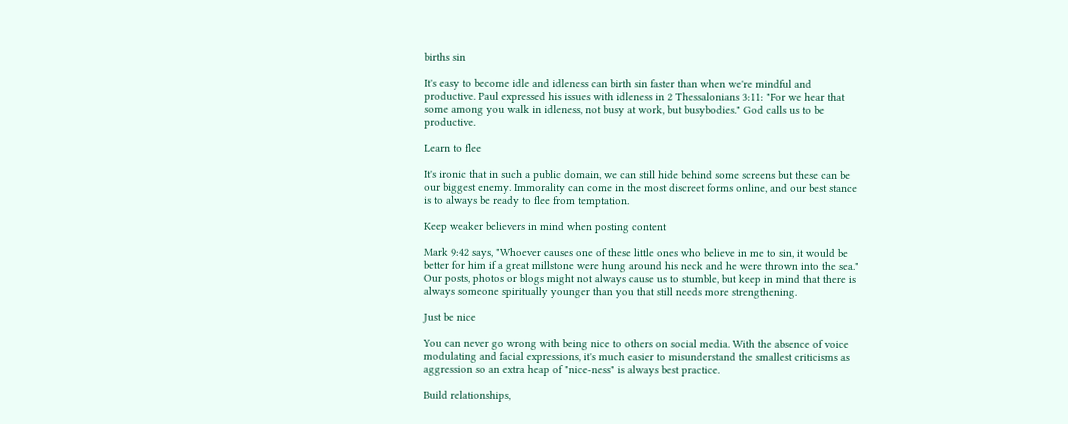births sin

It's easy to become idle and idleness can birth sin faster than when we're mindful and productive. Paul expressed his issues with idleness in 2 Thessalonians 3:11: "For we hear that some among you walk in idleness, not busy at work, but busybodies." God calls us to be productive.

Learn to flee

It's ironic that in such a public domain, we can still hide behind some screens but these can be our biggest enemy. Immorality can come in the most discreet forms online, and our best stance is to always be ready to flee from temptation.

Keep weaker believers in mind when posting content

Mark 9:42 says, "Whoever causes one of these little ones who believe in me to sin, it would be better for him if a great millstone were hung around his neck and he were thrown into the sea." Our posts, photos or blogs might not always cause us to stumble, but keep in mind that there is always someone spiritually younger than you that still needs more strengthening.

Just be nice

You can never go wrong with being nice to others on social media. With the absence of voice modulating and facial expressions, it's much easier to misunderstand the smallest criticisms as aggression so an extra heap of "nice-ness" is always best practice.

Build relationships,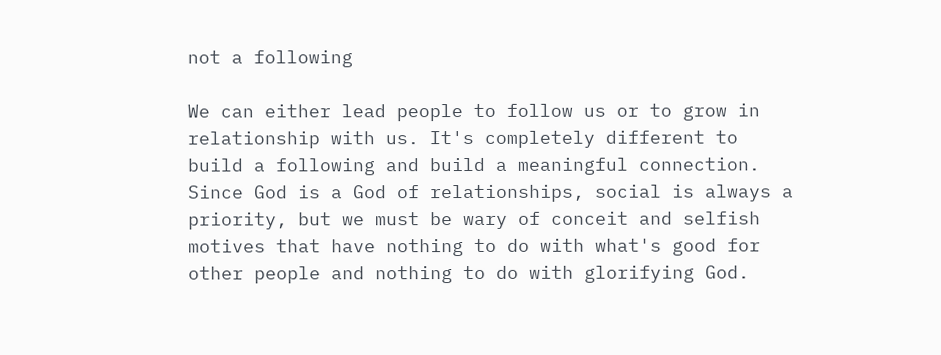not a following

We can either lead people to follow us or to grow in relationship with us. It's completely different to build a following and build a meaningful connection. Since God is a God of relationships, social is always a priority, but we must be wary of conceit and selfish motives that have nothing to do with what's good for other people and nothing to do with glorifying God.